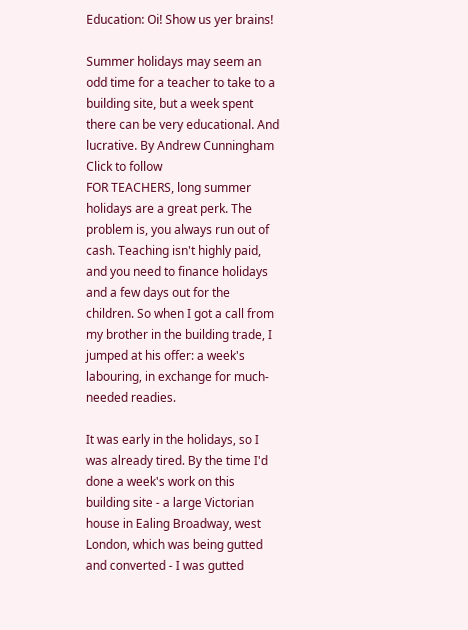Education: Oi! Show us yer brains!

Summer holidays may seem an odd time for a teacher to take to a building site, but a week spent there can be very educational. And lucrative. By Andrew Cunningham
Click to follow
FOR TEACHERS, long summer holidays are a great perk. The problem is, you always run out of cash. Teaching isn't highly paid, and you need to finance holidays and a few days out for the children. So when I got a call from my brother in the building trade, I jumped at his offer: a week's labouring, in exchange for much-needed readies.

It was early in the holidays, so I was already tired. By the time I'd done a week's work on this building site - a large Victorian house in Ealing Broadway, west London, which was being gutted and converted - I was gutted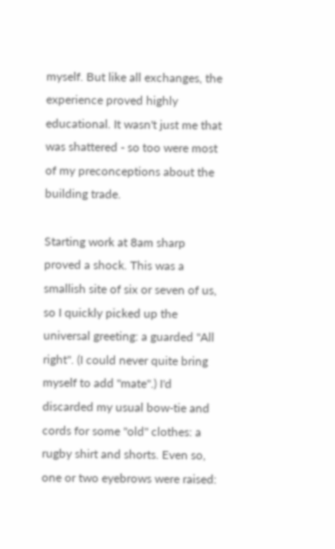myself. But like all exchanges, the experience proved highly educational. It wasn't just me that was shattered - so too were most of my preconceptions about the building trade.

Starting work at 8am sharp proved a shock. This was a smallish site of six or seven of us, so I quickly picked up the universal greeting: a guarded "All right". (I could never quite bring myself to add "mate".) I'd discarded my usual bow-tie and cords for some "old" clothes: a rugby shirt and shorts. Even so, one or two eyebrows were raised: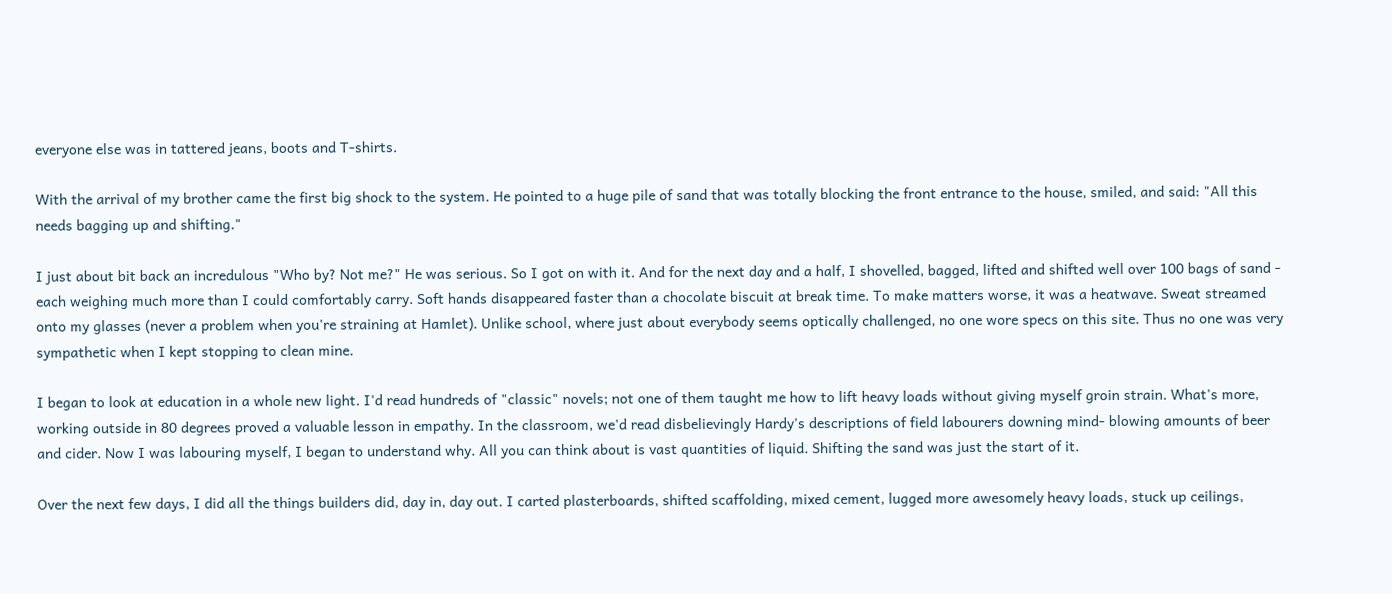everyone else was in tattered jeans, boots and T-shirts.

With the arrival of my brother came the first big shock to the system. He pointed to a huge pile of sand that was totally blocking the front entrance to the house, smiled, and said: "All this needs bagging up and shifting."

I just about bit back an incredulous "Who by? Not me?" He was serious. So I got on with it. And for the next day and a half, I shovelled, bagged, lifted and shifted well over 100 bags of sand - each weighing much more than I could comfortably carry. Soft hands disappeared faster than a chocolate biscuit at break time. To make matters worse, it was a heatwave. Sweat streamed onto my glasses (never a problem when you're straining at Hamlet). Unlike school, where just about everybody seems optically challenged, no one wore specs on this site. Thus no one was very sympathetic when I kept stopping to clean mine.

I began to look at education in a whole new light. I'd read hundreds of "classic" novels; not one of them taught me how to lift heavy loads without giving myself groin strain. What's more, working outside in 80 degrees proved a valuable lesson in empathy. In the classroom, we'd read disbelievingly Hardy's descriptions of field labourers downing mind- blowing amounts of beer and cider. Now I was labouring myself, I began to understand why. All you can think about is vast quantities of liquid. Shifting the sand was just the start of it.

Over the next few days, I did all the things builders did, day in, day out. I carted plasterboards, shifted scaffolding, mixed cement, lugged more awesomely heavy loads, stuck up ceilings,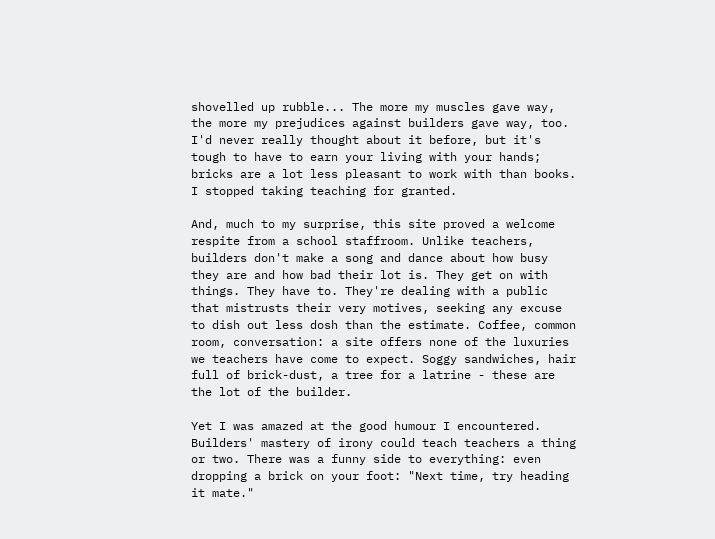shovelled up rubble... The more my muscles gave way, the more my prejudices against builders gave way, too. I'd never really thought about it before, but it's tough to have to earn your living with your hands; bricks are a lot less pleasant to work with than books. I stopped taking teaching for granted.

And, much to my surprise, this site proved a welcome respite from a school staffroom. Unlike teachers, builders don't make a song and dance about how busy they are and how bad their lot is. They get on with things. They have to. They're dealing with a public that mistrusts their very motives, seeking any excuse to dish out less dosh than the estimate. Coffee, common room, conversation: a site offers none of the luxuries we teachers have come to expect. Soggy sandwiches, hair full of brick-dust, a tree for a latrine - these are the lot of the builder.

Yet I was amazed at the good humour I encountered. Builders' mastery of irony could teach teachers a thing or two. There was a funny side to everything: even dropping a brick on your foot: "Next time, try heading it mate."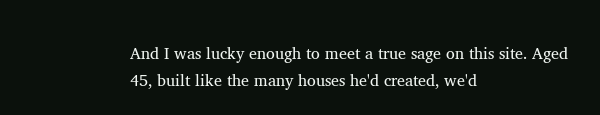And I was lucky enough to meet a true sage on this site. Aged 45, built like the many houses he'd created, we'd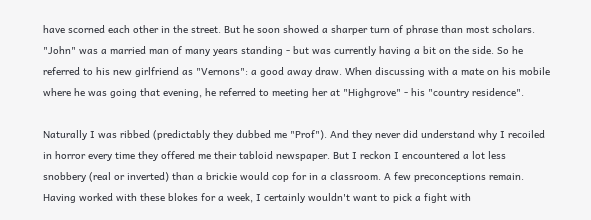have scorned each other in the street. But he soon showed a sharper turn of phrase than most scholars. "John" was a married man of many years standing - but was currently having a bit on the side. So he referred to his new girlfriend as "Vernons": a good away draw. When discussing with a mate on his mobile where he was going that evening, he referred to meeting her at "Highgrove" - his "country residence".

Naturally I was ribbed (predictably they dubbed me "Prof"). And they never did understand why I recoiled in horror every time they offered me their tabloid newspaper. But I reckon I encountered a lot less snobbery (real or inverted) than a brickie would cop for in a classroom. A few preconceptions remain. Having worked with these blokes for a week, I certainly wouldn't want to pick a fight with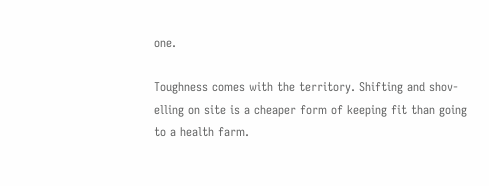one.

Toughness comes with the territory. Shifting and shov-elling on site is a cheaper form of keeping fit than going to a health farm.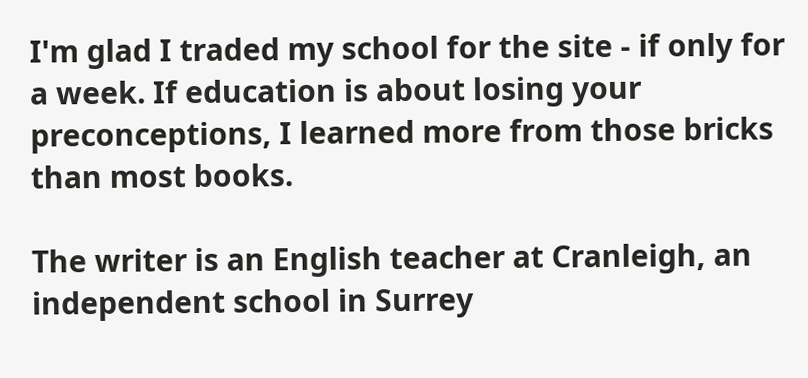I'm glad I traded my school for the site - if only for a week. If education is about losing your preconceptions, I learned more from those bricks than most books.

The writer is an English teacher at Cranleigh, an independent school in Surrey